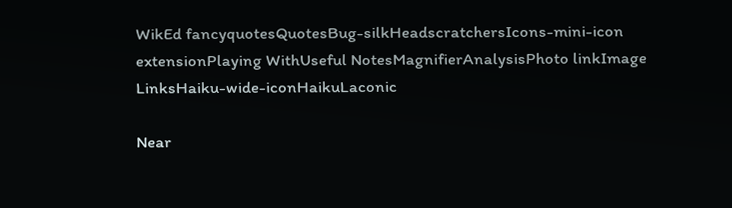WikEd fancyquotesQuotesBug-silkHeadscratchersIcons-mini-icon extensionPlaying WithUseful NotesMagnifierAnalysisPhoto linkImage LinksHaiku-wide-iconHaikuLaconic

Near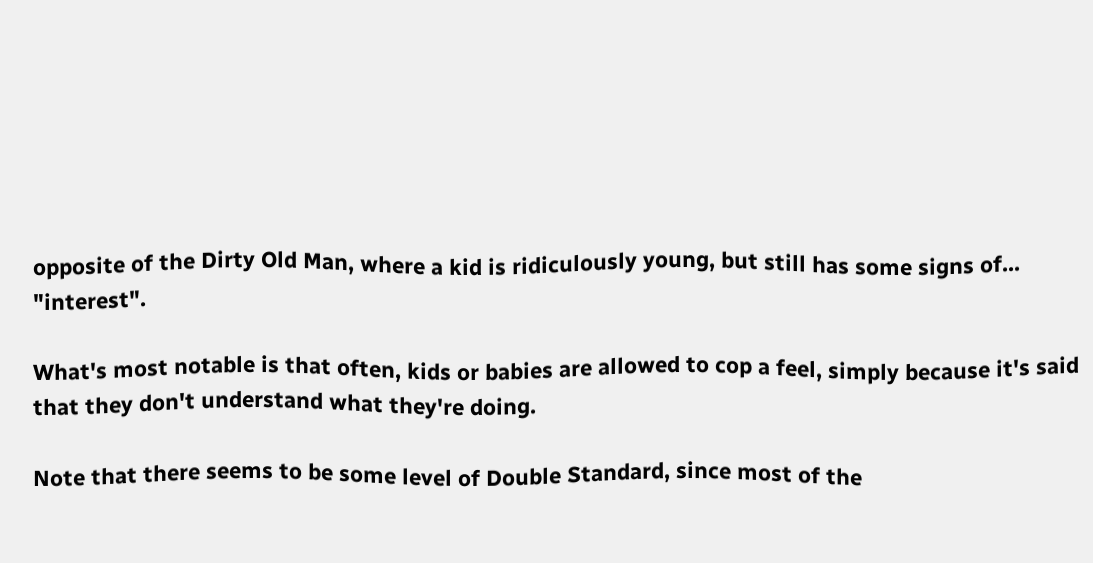opposite of the Dirty Old Man, where a kid is ridiculously young, but still has some signs of... "interest".

What's most notable is that often, kids or babies are allowed to cop a feel, simply because it's said that they don't understand what they're doing.

Note that there seems to be some level of Double Standard, since most of the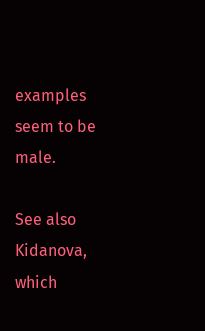examples seem to be male.

See also Kidanova, which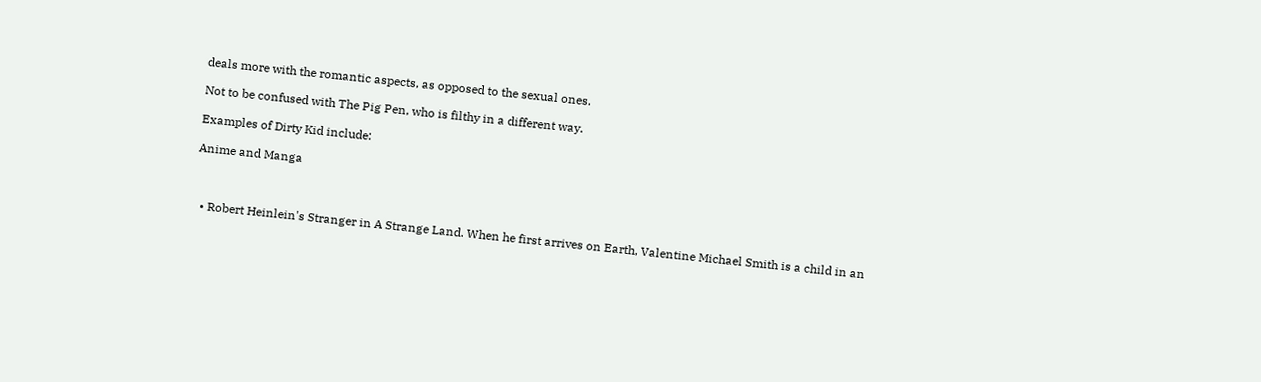deals more with the romantic aspects, as opposed to the sexual ones.

Not to be confused with The Pig Pen, who is filthy in a different way.

Examples of Dirty Kid include:

Anime and Manga



  • Robert Heinlein's Stranger in A Strange Land. When he first arrives on Earth, Valentine Michael Smith is a child in an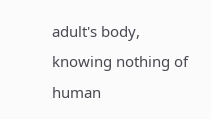adult's body, knowing nothing of human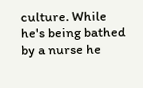culture. While he's being bathed by a nurse he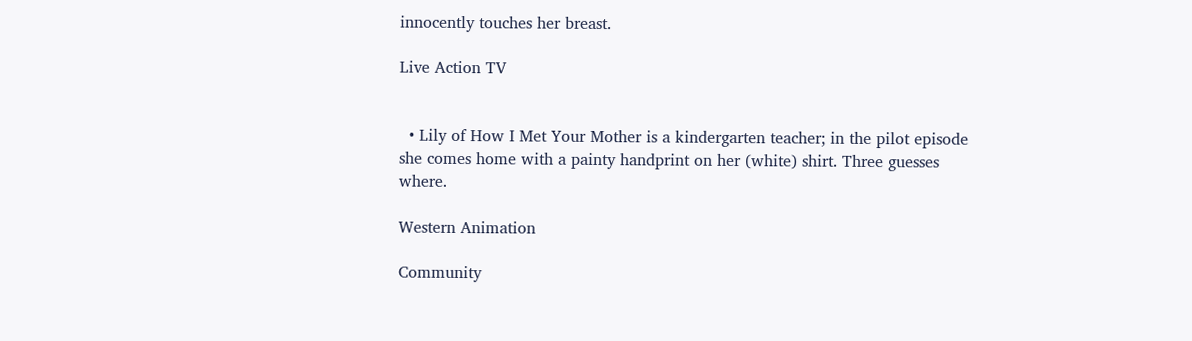innocently touches her breast.

Live Action TV


  • Lily of How I Met Your Mother is a kindergarten teacher; in the pilot episode she comes home with a painty handprint on her (white) shirt. Three guesses where.

Western Animation

Community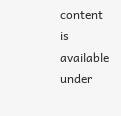content is available under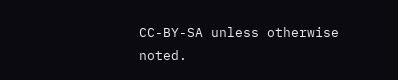CC-BY-SA unless otherwise noted.